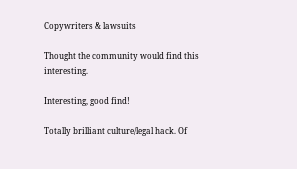Copywriters & lawsuits

Thought the community would find this interesting.

Interesting, good find!

Totally brilliant culture/legal hack. Of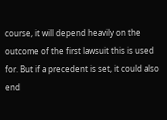course, it will depend heavily on the outcome of the first lawsuit this is used for. But if a precedent is set, it could also end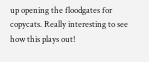up opening the floodgates for copycats. Really interesting to see how this plays out!